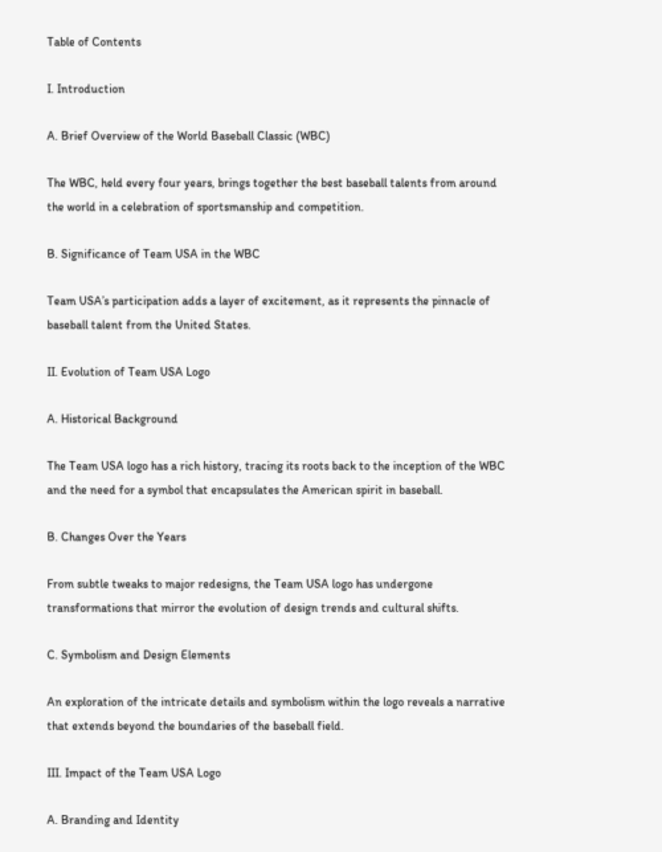Table of Contents

I. Introduction

A. Brief Overview of the World Baseball Classic (WBC)

The WBC, held every four years, brings together the best baseball talents from around the world in a celebration of sportsmanship and competition.

B. Significance of Team USA in the WBC

Team USA’s participation adds a layer of excitement, as it represents the pinnacle of baseball talent from the United States.

II. Evolution of Team USA Logo

A. Historical Background

The Team USA logo has a rich history, tracing its roots back to the inception of the WBC and the need for a symbol that encapsulates the American spirit in baseball.

B. Changes Over the Years

From subtle tweaks to major redesigns, the Team USA logo has undergone transformations that mirror the evolution of design trends and cultural shifts.

C. Symbolism and Design Elements

An exploration of the intricate details and symbolism within the logo reveals a narrative that extends beyond the boundaries of the baseball field.

III. Impact of the Team USA Logo

A. Branding and Identity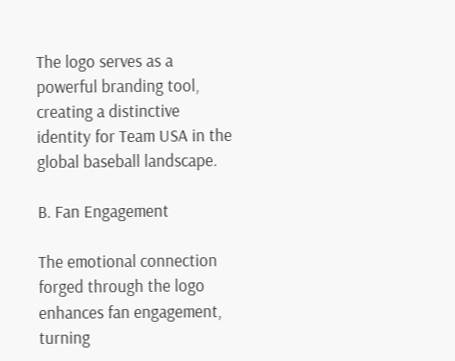The logo serves as a powerful branding tool, creating a distinctive identity for Team USA in the global baseball landscape.

B. Fan Engagement

The emotional connection forged through the logo enhances fan engagement, turning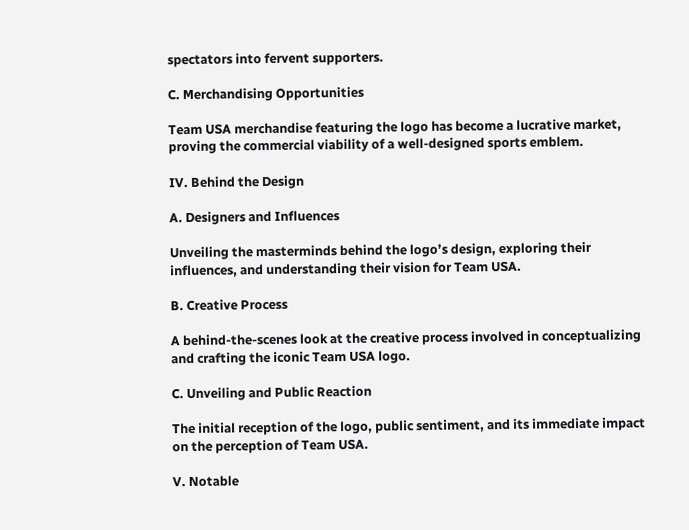spectators into fervent supporters.

C. Merchandising Opportunities

Team USA merchandise featuring the logo has become a lucrative market, proving the commercial viability of a well-designed sports emblem.

IV. Behind the Design

A. Designers and Influences

Unveiling the masterminds behind the logo’s design, exploring their influences, and understanding their vision for Team USA.

B. Creative Process

A behind-the-scenes look at the creative process involved in conceptualizing and crafting the iconic Team USA logo.

C. Unveiling and Public Reaction

The initial reception of the logo, public sentiment, and its immediate impact on the perception of Team USA.

V. Notable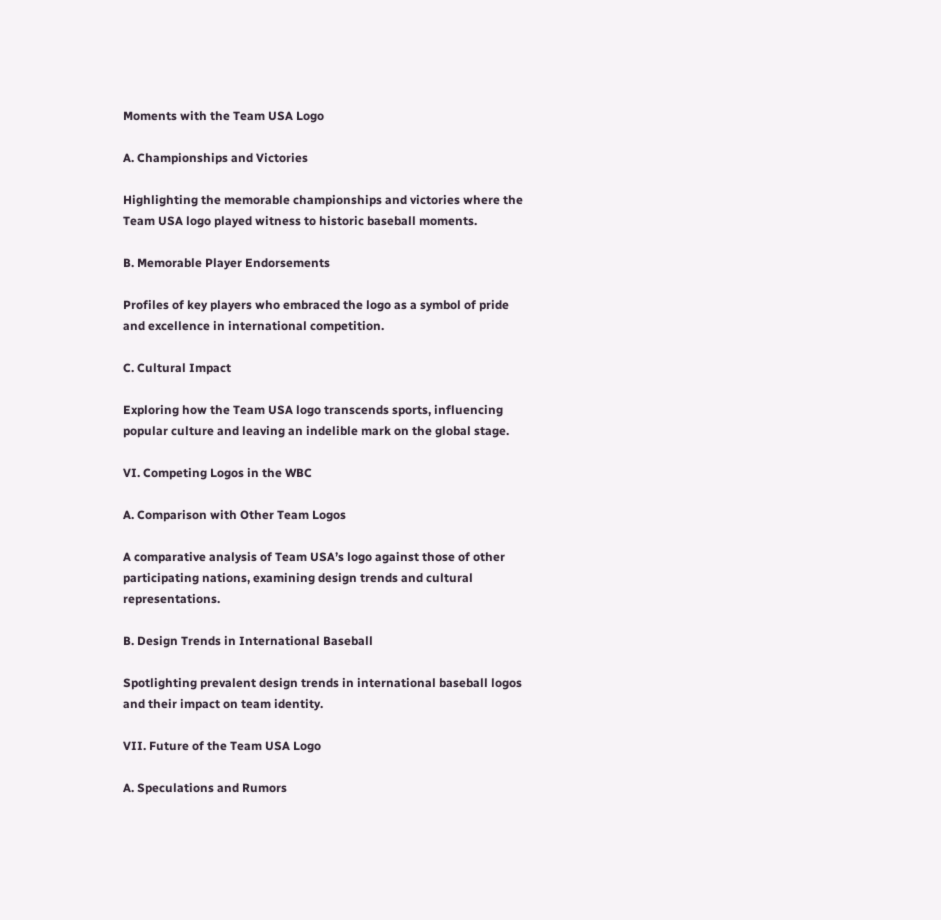Moments with the Team USA Logo

A. Championships and Victories

Highlighting the memorable championships and victories where the Team USA logo played witness to historic baseball moments.

B. Memorable Player Endorsements

Profiles of key players who embraced the logo as a symbol of pride and excellence in international competition.

C. Cultural Impact

Exploring how the Team USA logo transcends sports, influencing popular culture and leaving an indelible mark on the global stage.

VI. Competing Logos in the WBC

A. Comparison with Other Team Logos

A comparative analysis of Team USA’s logo against those of other participating nations, examining design trends and cultural representations.

B. Design Trends in International Baseball

Spotlighting prevalent design trends in international baseball logos and their impact on team identity.

VII. Future of the Team USA Logo

A. Speculations and Rumors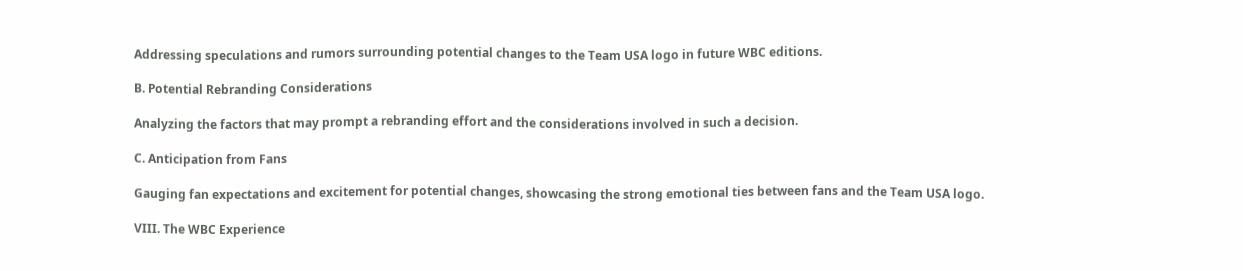Addressing speculations and rumors surrounding potential changes to the Team USA logo in future WBC editions.

B. Potential Rebranding Considerations

Analyzing the factors that may prompt a rebranding effort and the considerations involved in such a decision.

C. Anticipation from Fans

Gauging fan expectations and excitement for potential changes, showcasing the strong emotional ties between fans and the Team USA logo.

VIII. The WBC Experience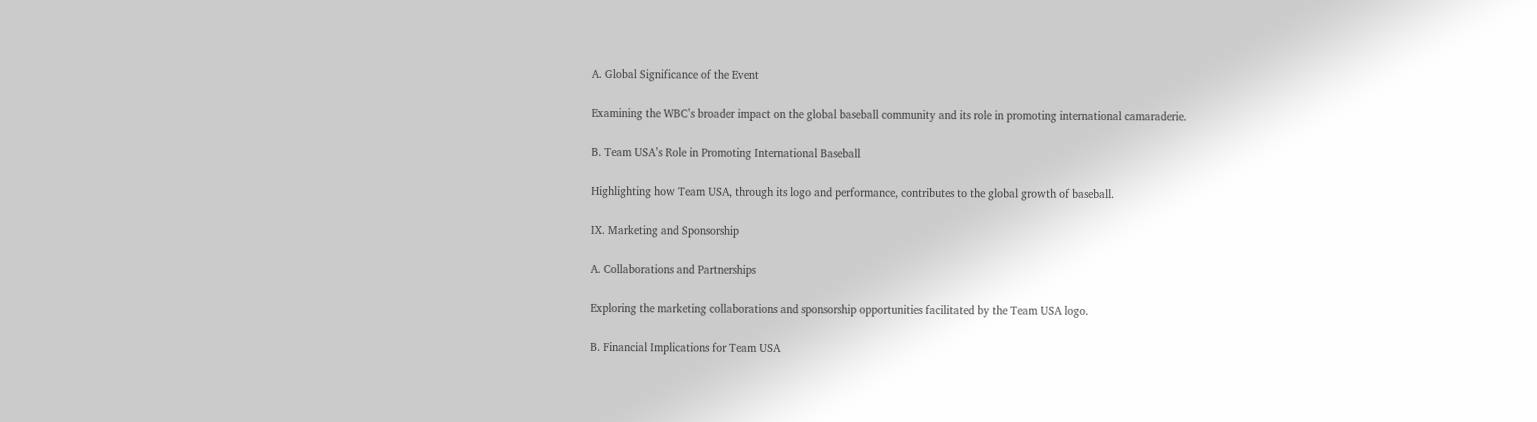A. Global Significance of the Event

Examining the WBC’s broader impact on the global baseball community and its role in promoting international camaraderie.

B. Team USA’s Role in Promoting International Baseball

Highlighting how Team USA, through its logo and performance, contributes to the global growth of baseball.

IX. Marketing and Sponsorship

A. Collaborations and Partnerships

Exploring the marketing collaborations and sponsorship opportunities facilitated by the Team USA logo.

B. Financial Implications for Team USA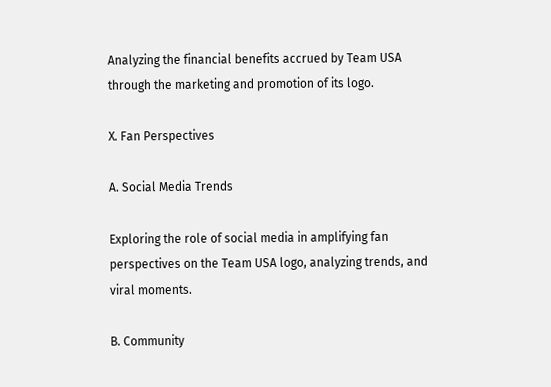Analyzing the financial benefits accrued by Team USA through the marketing and promotion of its logo.

X. Fan Perspectives

A. Social Media Trends

Exploring the role of social media in amplifying fan perspectives on the Team USA logo, analyzing trends, and viral moments.

B. Community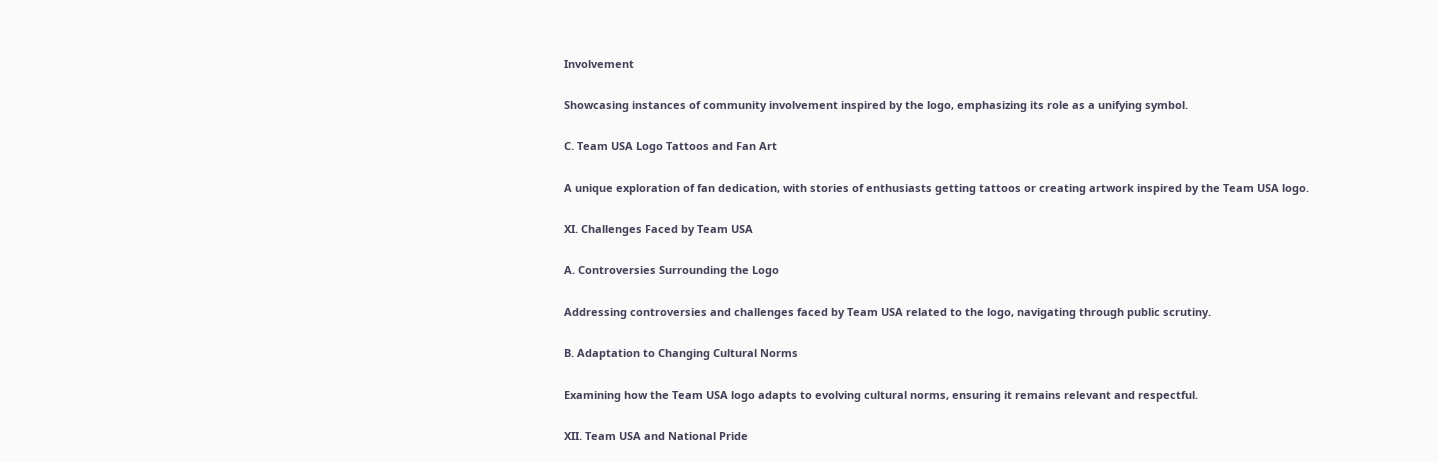Involvement

Showcasing instances of community involvement inspired by the logo, emphasizing its role as a unifying symbol.

C. Team USA Logo Tattoos and Fan Art

A unique exploration of fan dedication, with stories of enthusiasts getting tattoos or creating artwork inspired by the Team USA logo.

XI. Challenges Faced by Team USA

A. Controversies Surrounding the Logo

Addressing controversies and challenges faced by Team USA related to the logo, navigating through public scrutiny.

B. Adaptation to Changing Cultural Norms

Examining how the Team USA logo adapts to evolving cultural norms, ensuring it remains relevant and respectful.

XII. Team USA and National Pride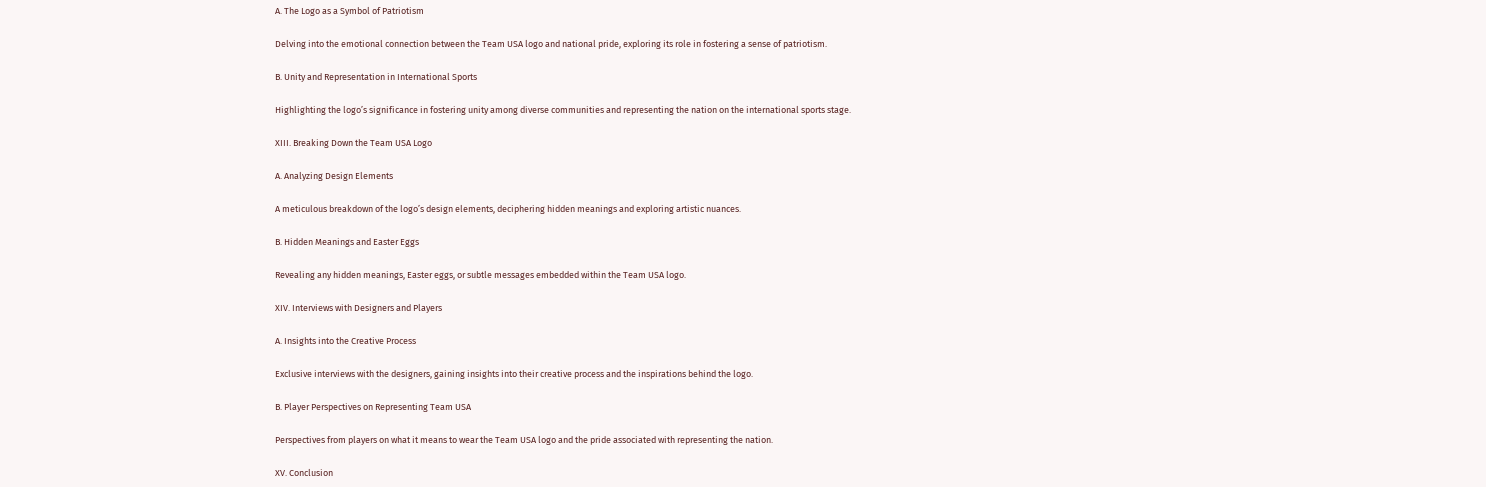A. The Logo as a Symbol of Patriotism

Delving into the emotional connection between the Team USA logo and national pride, exploring its role in fostering a sense of patriotism.

B. Unity and Representation in International Sports

Highlighting the logo’s significance in fostering unity among diverse communities and representing the nation on the international sports stage.

XIII. Breaking Down the Team USA Logo

A. Analyzing Design Elements

A meticulous breakdown of the logo’s design elements, deciphering hidden meanings and exploring artistic nuances.

B. Hidden Meanings and Easter Eggs

Revealing any hidden meanings, Easter eggs, or subtle messages embedded within the Team USA logo.

XIV. Interviews with Designers and Players

A. Insights into the Creative Process

Exclusive interviews with the designers, gaining insights into their creative process and the inspirations behind the logo.

B. Player Perspectives on Representing Team USA

Perspectives from players on what it means to wear the Team USA logo and the pride associated with representing the nation.

XV. Conclusion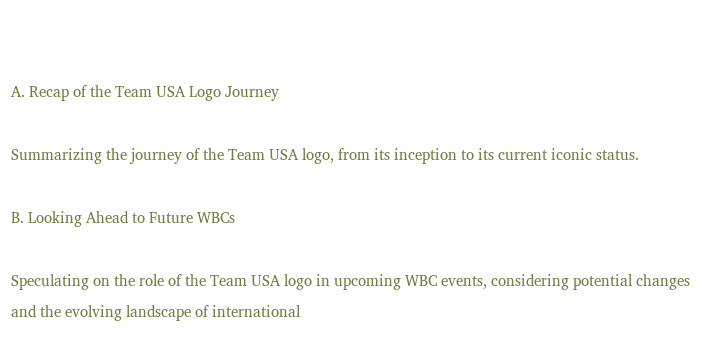A. Recap of the Team USA Logo Journey

Summarizing the journey of the Team USA logo, from its inception to its current iconic status.

B. Looking Ahead to Future WBCs

Speculating on the role of the Team USA logo in upcoming WBC events, considering potential changes and the evolving landscape of international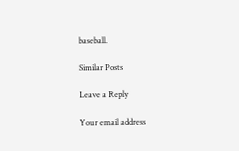baseball.

Similar Posts

Leave a Reply

Your email address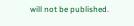will not be published.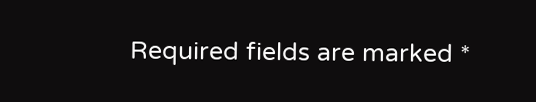Required fields are marked *